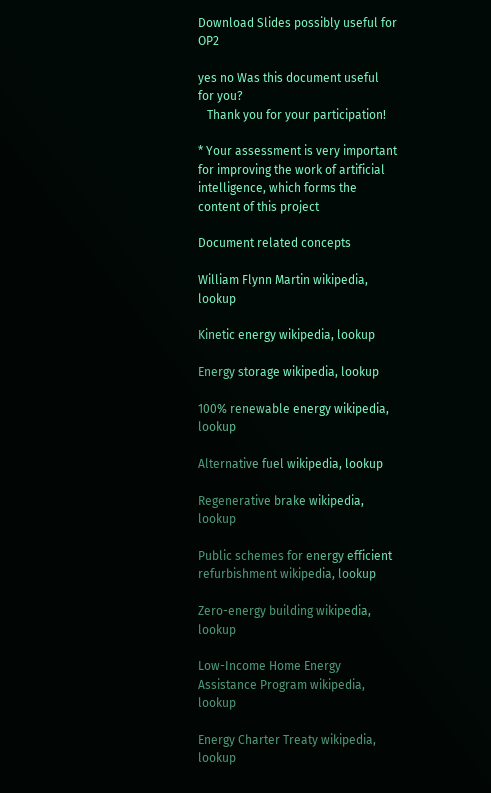Download Slides possibly useful for OP2

yes no Was this document useful for you?
   Thank you for your participation!

* Your assessment is very important for improving the work of artificial intelligence, which forms the content of this project

Document related concepts

William Flynn Martin wikipedia, lookup

Kinetic energy wikipedia, lookup

Energy storage wikipedia, lookup

100% renewable energy wikipedia, lookup

Alternative fuel wikipedia, lookup

Regenerative brake wikipedia, lookup

Public schemes for energy efficient refurbishment wikipedia, lookup

Zero-energy building wikipedia, lookup

Low-Income Home Energy Assistance Program wikipedia, lookup

Energy Charter Treaty wikipedia, lookup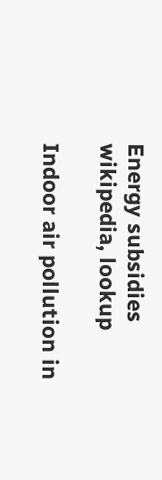Energy subsidies wikipedia, lookup

Indoor air pollution in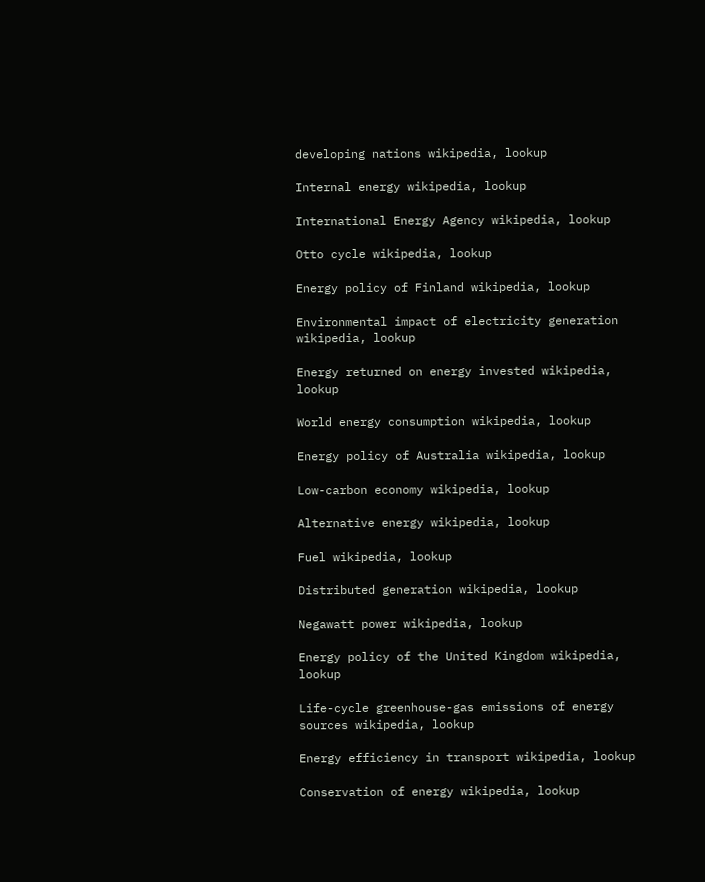developing nations wikipedia, lookup

Internal energy wikipedia, lookup

International Energy Agency wikipedia, lookup

Otto cycle wikipedia, lookup

Energy policy of Finland wikipedia, lookup

Environmental impact of electricity generation wikipedia, lookup

Energy returned on energy invested wikipedia, lookup

World energy consumption wikipedia, lookup

Energy policy of Australia wikipedia, lookup

Low-carbon economy wikipedia, lookup

Alternative energy wikipedia, lookup

Fuel wikipedia, lookup

Distributed generation wikipedia, lookup

Negawatt power wikipedia, lookup

Energy policy of the United Kingdom wikipedia, lookup

Life-cycle greenhouse-gas emissions of energy sources wikipedia, lookup

Energy efficiency in transport wikipedia, lookup

Conservation of energy wikipedia, lookup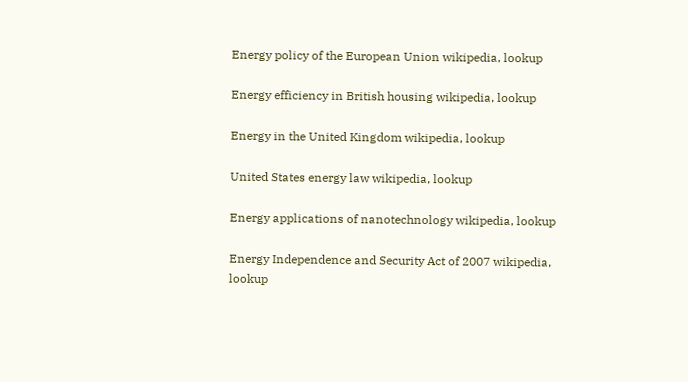Energy policy of the European Union wikipedia, lookup

Energy efficiency in British housing wikipedia, lookup

Energy in the United Kingdom wikipedia, lookup

United States energy law wikipedia, lookup

Energy applications of nanotechnology wikipedia, lookup

Energy Independence and Security Act of 2007 wikipedia, lookup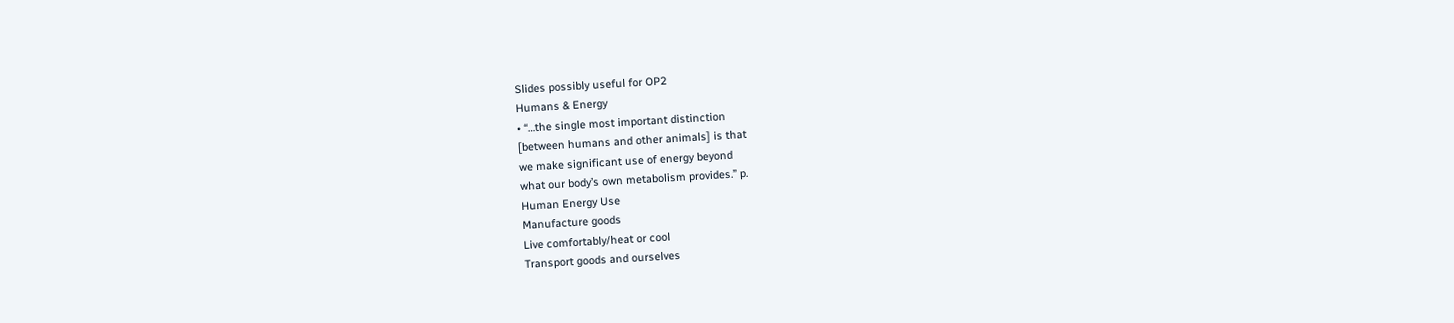Slides possibly useful for OP2
Humans & Energy
• “…the single most important distinction
[between humans and other animals] is that
we make significant use of energy beyond
what our body’s own metabolism provides.” p.
Human Energy Use
Manufacture goods
Live comfortably/heat or cool
Transport goods and ourselves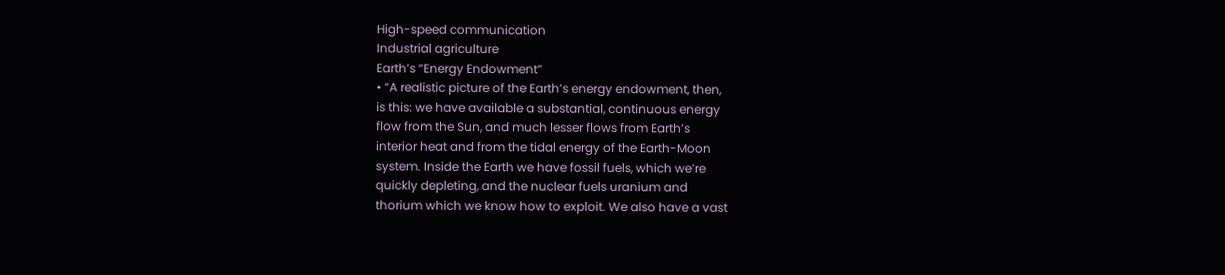High-speed communication
Industrial agriculture
Earth’s “Energy Endowment”
• “A realistic picture of the Earth’s energy endowment, then,
is this: we have available a substantial, continuous energy
flow from the Sun, and much lesser flows from Earth’s
interior heat and from the tidal energy of the Earth-Moon
system. Inside the Earth we have fossil fuels, which we’re
quickly depleting, and the nuclear fuels uranium and
thorium which we know how to exploit. We also have a vast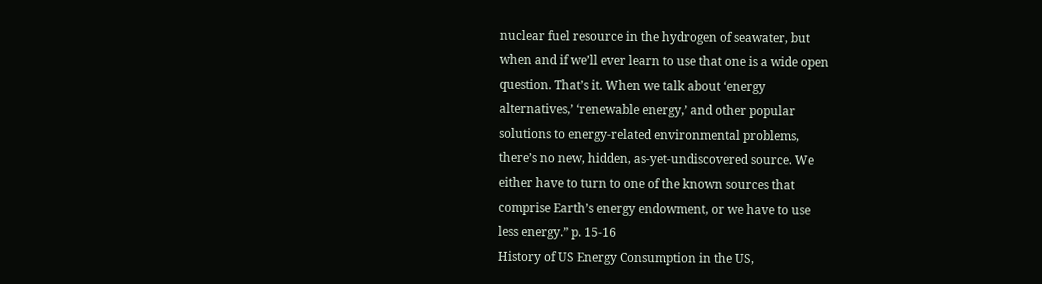nuclear fuel resource in the hydrogen of seawater, but
when and if we’ll ever learn to use that one is a wide open
question. That’s it. When we talk about ‘energy
alternatives,’ ‘renewable energy,’ and other popular
solutions to energy-related environmental problems,
there’s no new, hidden, as-yet-undiscovered source. We
either have to turn to one of the known sources that
comprise Earth’s energy endowment, or we have to use
less energy.” p. 15-16
History of US Energy Consumption in the US,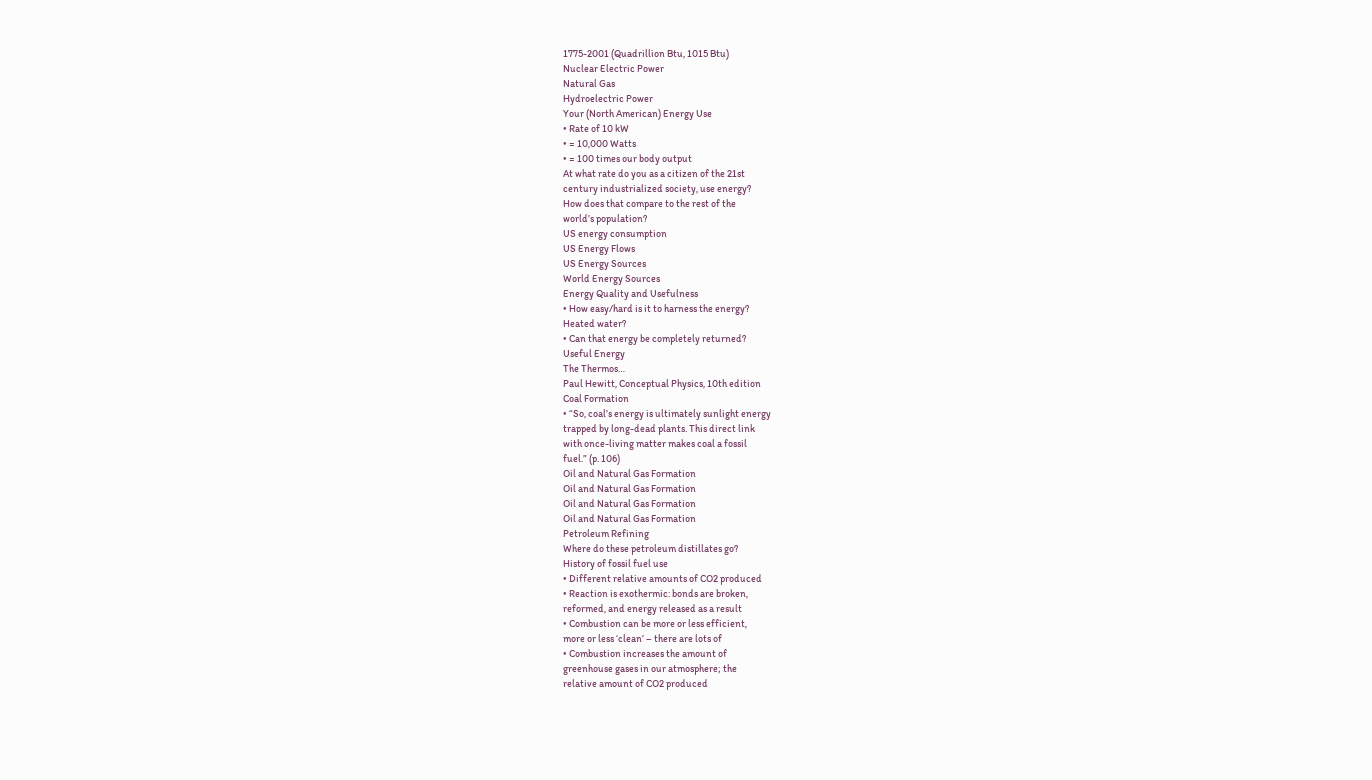1775-2001 (Quadrillion Btu, 1015 Btu)
Nuclear Electric Power
Natural Gas
Hydroelectric Power
Your (North American) Energy Use
• Rate of 10 kW
• = 10,000 Watts
• = 100 times our body output
At what rate do you as a citizen of the 21st
century industrialized society, use energy?
How does that compare to the rest of the
world’s population?
US energy consumption
US Energy Flows
US Energy Sources
World Energy Sources
Energy Quality and Usefulness
• How easy/hard is it to harness the energy?
Heated water?
• Can that energy be completely returned?
Useful Energy
The Thermos…
Paul Hewitt, Conceptual Physics, 10th edition
Coal Formation
• “So, coal’s energy is ultimately sunlight energy
trapped by long-dead plants. This direct link
with once-living matter makes coal a fossil
fuel.” (p. 106)
Oil and Natural Gas Formation
Oil and Natural Gas Formation
Oil and Natural Gas Formation
Oil and Natural Gas Formation
Petroleum Refining
Where do these petroleum distillates go?
History of fossil fuel use
• Different relative amounts of CO2 produced
• Reaction is exothermic: bonds are broken,
reformed, and energy released as a result
• Combustion can be more or less efficient,
more or less ‘clean’ – there are lots of
• Combustion increases the amount of
greenhouse gases in our atmosphere; the
relative amount of CO2 produced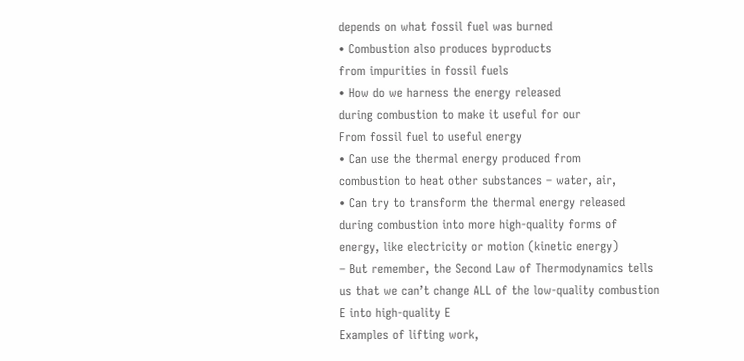depends on what fossil fuel was burned
• Combustion also produces byproducts
from impurities in fossil fuels
• How do we harness the energy released
during combustion to make it useful for our
From fossil fuel to useful energy
• Can use the thermal energy produced from
combustion to heat other substances – water, air,
• Can try to transform the thermal energy released
during combustion into more high-quality forms of
energy, like electricity or motion (kinetic energy)
– But remember, the Second Law of Thermodynamics tells
us that we can’t change ALL of the low-quality combustion
E into high-quality E
Examples of lifting work,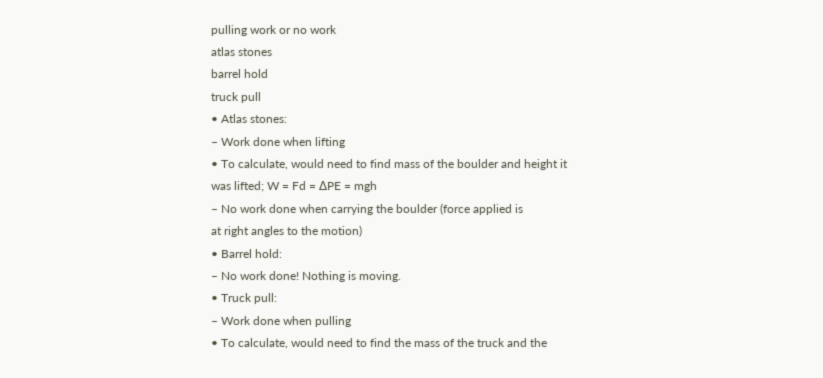pulling work or no work
atlas stones
barrel hold
truck pull
• Atlas stones:
– Work done when lifting
• To calculate, would need to find mass of the boulder and height it
was lifted; W = Fd = ∆PE = mgh
– No work done when carrying the boulder (force applied is
at right angles to the motion)
• Barrel hold:
– No work done! Nothing is moving.
• Truck pull:
– Work done when pulling
• To calculate, would need to find the mass of the truck and the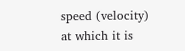speed (velocity) at which it is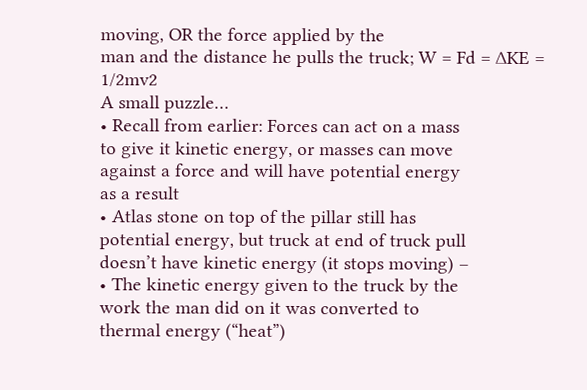moving, OR the force applied by the
man and the distance he pulls the truck; W = Fd = ∆KE = 1/2mv2
A small puzzle…
• Recall from earlier: Forces can act on a mass
to give it kinetic energy, or masses can move
against a force and will have potential energy
as a result
• Atlas stone on top of the pillar still has
potential energy, but truck at end of truck pull
doesn’t have kinetic energy (it stops moving) –
• The kinetic energy given to the truck by the
work the man did on it was converted to
thermal energy (“heat”)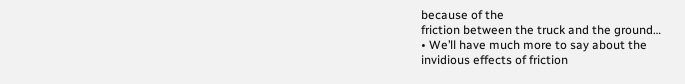because of the
friction between the truck and the ground…
• We’ll have much more to say about the
invidious effects of friction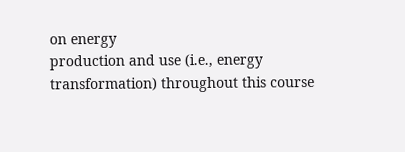on energy
production and use (i.e., energy
transformation) throughout this course